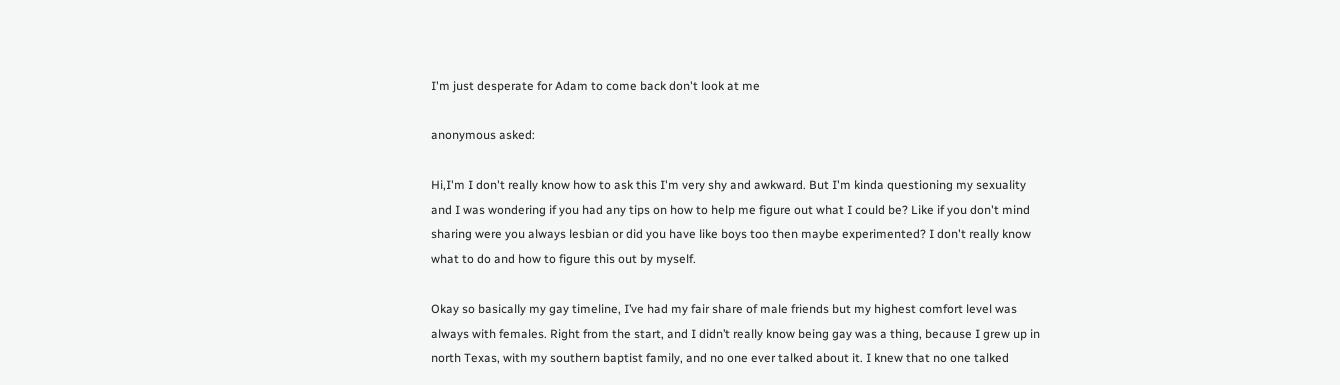I'm just desperate for Adam to come back don't look at me

anonymous asked:

Hi,I'm I don't really know how to ask this I'm very shy and awkward. But I'm kinda questioning my sexuality and I was wondering if you had any tips on how to help me figure out what I could be? Like if you don't mind sharing were you always lesbian or did you have like boys too then maybe experimented? I don't really know what to do and how to figure this out by myself.

Okay so basically my gay timeline, I’ve had my fair share of male friends but my highest comfort level was always with females. Right from the start, and I didn’t really know being gay was a thing, because I grew up in north Texas, with my southern baptist family, and no one ever talked about it. I knew that no one talked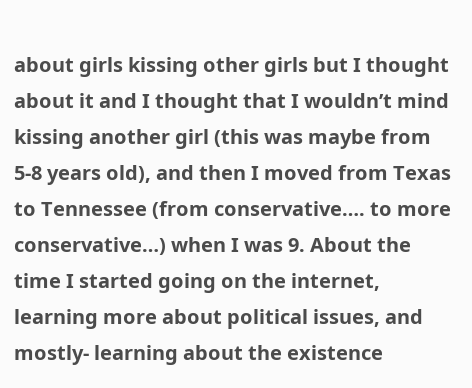about girls kissing other girls but I thought about it and I thought that I wouldn’t mind kissing another girl (this was maybe from 5-8 years old), and then I moved from Texas to Tennessee (from conservative…. to more conservative…) when I was 9. About the time I started going on the internet, learning more about political issues, and mostly- learning about the existence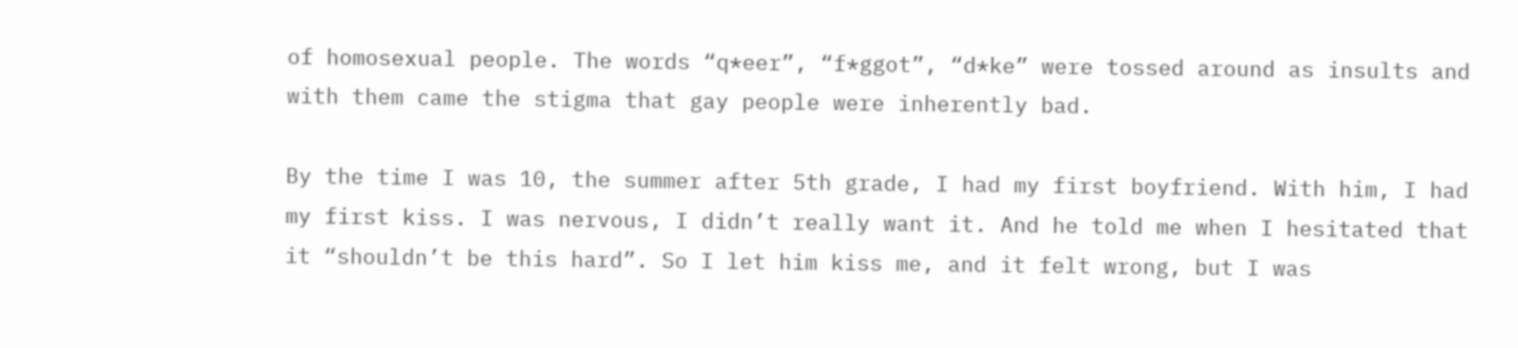of homosexual people. The words “q*eer”, “f*ggot”, “d*ke” were tossed around as insults and with them came the stigma that gay people were inherently bad.

By the time I was 10, the summer after 5th grade, I had my first boyfriend. With him, I had my first kiss. I was nervous, I didn’t really want it. And he told me when I hesitated that it “shouldn’t be this hard”. So I let him kiss me, and it felt wrong, but I was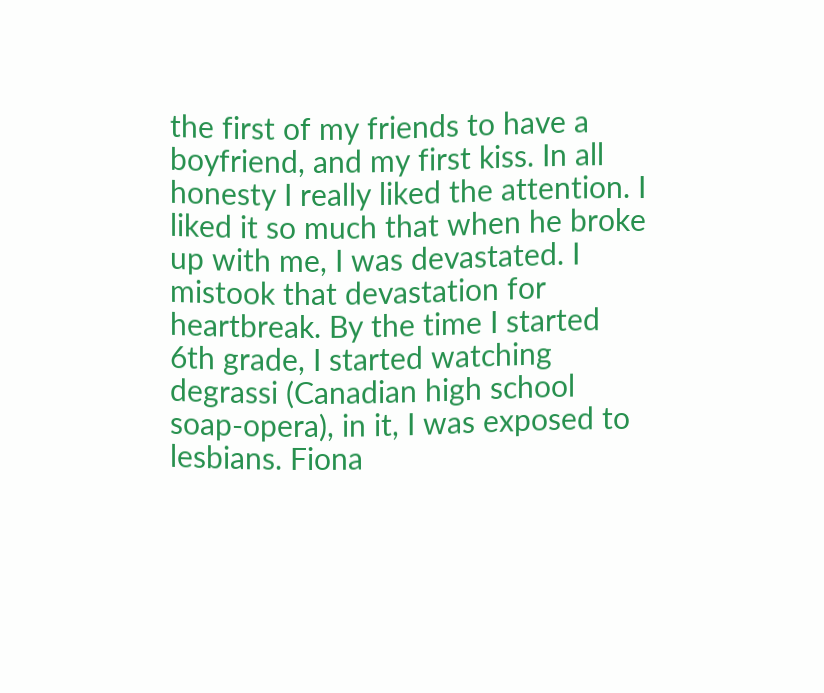the first of my friends to have a boyfriend, and my first kiss. In all honesty I really liked the attention. I liked it so much that when he broke up with me, I was devastated. I mistook that devastation for heartbreak. By the time I started 6th grade, I started watching degrassi (Canadian high school soap-opera), in it, I was exposed to lesbians. Fiona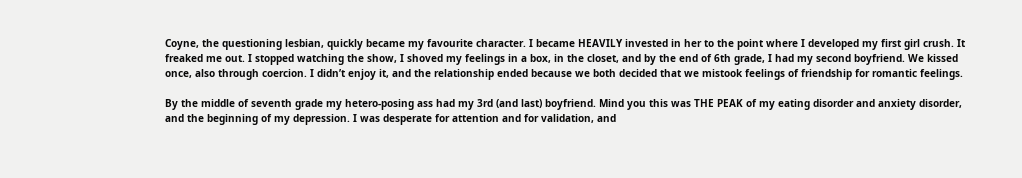Coyne, the questioning lesbian, quickly became my favourite character. I became HEAVILY invested in her to the point where I developed my first girl crush. It freaked me out. I stopped watching the show, I shoved my feelings in a box, in the closet, and by the end of 6th grade, I had my second boyfriend. We kissed once, also through coercion. I didn’t enjoy it, and the relationship ended because we both decided that we mistook feelings of friendship for romantic feelings.

By the middle of seventh grade my hetero-posing ass had my 3rd (and last) boyfriend. Mind you this was THE PEAK of my eating disorder and anxiety disorder, and the beginning of my depression. I was desperate for attention and for validation, and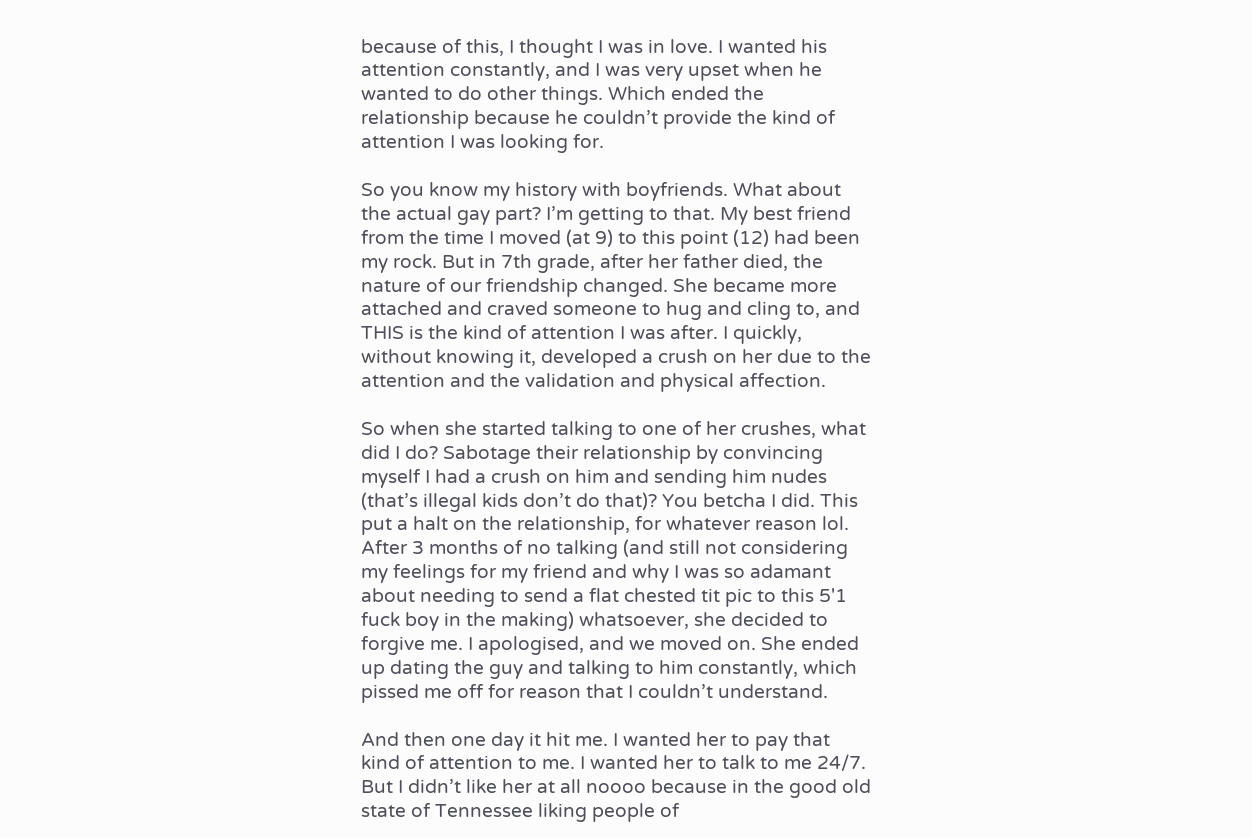because of this, I thought I was in love. I wanted his attention constantly, and I was very upset when he wanted to do other things. Which ended the relationship because he couldn’t provide the kind of attention I was looking for.

So you know my history with boyfriends. What about the actual gay part? I’m getting to that. My best friend from the time I moved (at 9) to this point (12) had been my rock. But in 7th grade, after her father died, the nature of our friendship changed. She became more attached and craved someone to hug and cling to, and THIS is the kind of attention I was after. I quickly, without knowing it, developed a crush on her due to the attention and the validation and physical affection.

So when she started talking to one of her crushes, what did I do? Sabotage their relationship by convincing myself I had a crush on him and sending him nudes (that’s illegal kids don’t do that)? You betcha I did. This put a halt on the relationship, for whatever reason lol. After 3 months of no talking (and still not considering my feelings for my friend and why I was so adamant about needing to send a flat chested tit pic to this 5'1 fuck boy in the making) whatsoever, she decided to forgive me. I apologised, and we moved on. She ended up dating the guy and talking to him constantly, which pissed me off for reason that I couldn’t understand.

And then one day it hit me. I wanted her to pay that kind of attention to me. I wanted her to talk to me 24/7. But I didn’t like her at all noooo because in the good old state of Tennessee liking people of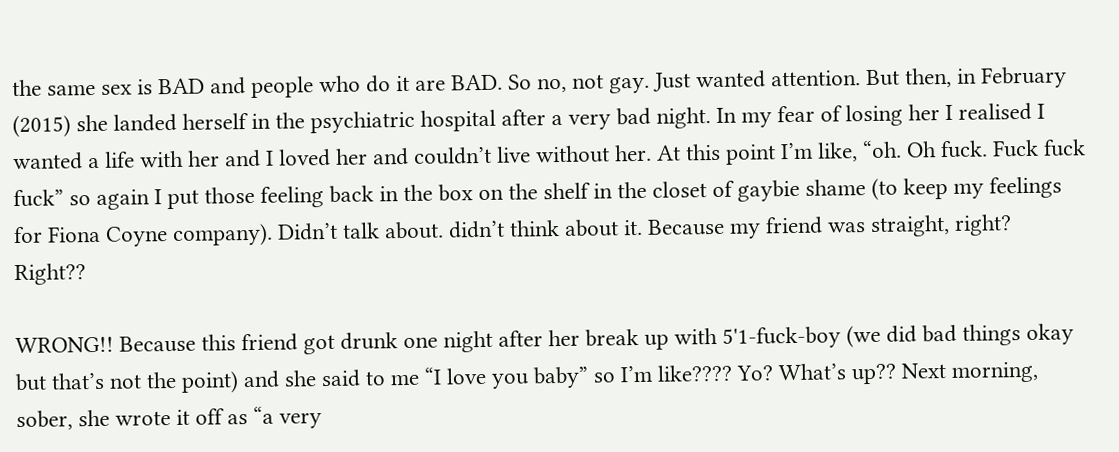the same sex is BAD and people who do it are BAD. So no, not gay. Just wanted attention. But then, in February (2015) she landed herself in the psychiatric hospital after a very bad night. In my fear of losing her I realised I wanted a life with her and I loved her and couldn’t live without her. At this point I’m like, “oh. Oh fuck. Fuck fuck fuck” so again I put those feeling back in the box on the shelf in the closet of gaybie shame (to keep my feelings for Fiona Coyne company). Didn’t talk about. didn’t think about it. Because my friend was straight, right? Right??

WRONG!! Because this friend got drunk one night after her break up with 5'1-fuck-boy (we did bad things okay but that’s not the point) and she said to me “I love you baby” so I’m like???? Yo? What’s up?? Next morning, sober, she wrote it off as “a very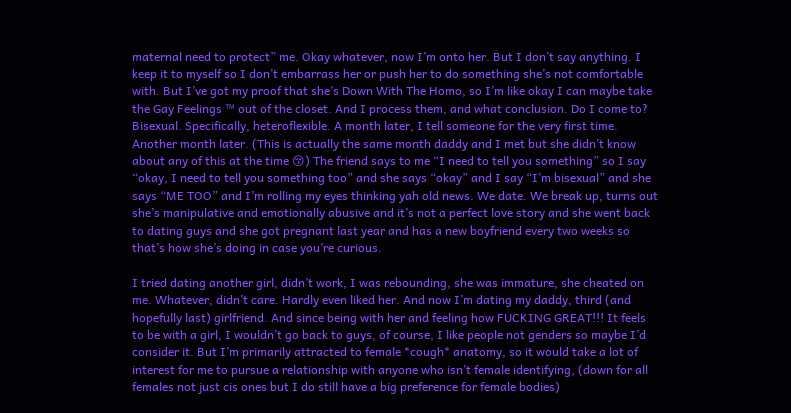maternal need to protect” me. Okay whatever, now I’m onto her. But I don’t say anything. I keep it to myself so I don’t embarrass her or push her to do something she’s not comfortable with. But I’ve got my proof that she’s Down With The Homo, so I’m like okay I can maybe take the Gay Feelings ™ out of the closet. And I process them, and what conclusion. Do I come to? Bisexual. Specifically, heteroflexible. A month later, I tell someone for the very first time. Another month later. (This is actually the same month daddy and I met but she didn’t know about any of this at the time 😚) The friend says to me “I need to tell you something” so I say “okay, I need to tell you something too” and she says “okay” and I say “I’m bisexual” and she says “ME TOO” and I’m rolling my eyes thinking yah old news. We date. We break up, turns out she’s manipulative and emotionally abusive and it’s not a perfect love story and she went back to dating guys and she got pregnant last year and has a new boyfriend every two weeks so that’s how she’s doing in case you’re curious.

I tried dating another girl, didn’t work, I was rebounding, she was immature, she cheated on me. Whatever, didn’t care. Hardly even liked her. And now I’m dating my daddy, third (and hopefully last) girlfriend. And since being with her and feeling how FUCKING GREAT!!! It feels to be with a girl, I wouldn’t go back to guys, of course, I like people not genders so maybe I’d consider it. But I’m primarily attracted to female *cough* anatomy, so it would take a lot of interest for me to pursue a relationship with anyone who isn’t female identifying, (down for all females not just cis ones but I do still have a big preference for female bodies)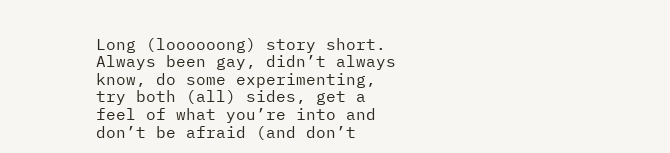Long (loooooong) story short. Always been gay, didn’t always know, do some experimenting, try both (all) sides, get a feel of what you’re into and don’t be afraid (and don’t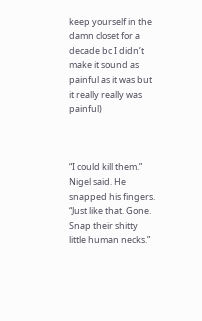keep yourself in the damn closet for a decade bc I didn’t make it sound as painful as it was but it really really was painful)



“I could kill them.” Nigel said. He snapped his fingers. “Just like that. Gone. Snap their shitty little human necks.”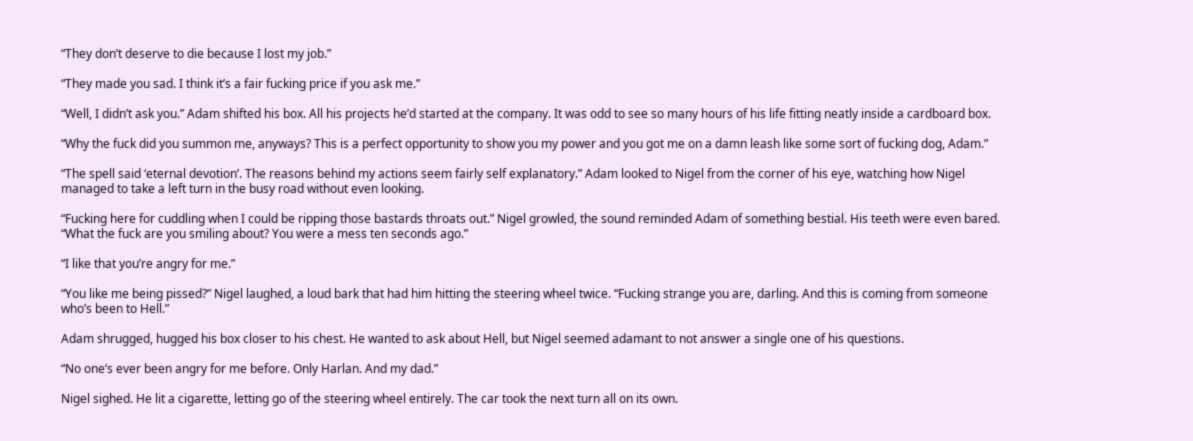“They don’t deserve to die because I lost my job.”

“They made you sad. I think it’s a fair fucking price if you ask me.”

“Well, I didn’t ask you.” Adam shifted his box. All his projects he’d started at the company. It was odd to see so many hours of his life fitting neatly inside a cardboard box.

“Why the fuck did you summon me, anyways? This is a perfect opportunity to show you my power and you got me on a damn leash like some sort of fucking dog, Adam.”

“The spell said ‘eternal devotion’. The reasons behind my actions seem fairly self explanatory.” Adam looked to Nigel from the corner of his eye, watching how Nigel managed to take a left turn in the busy road without even looking.

“Fucking here for cuddling when I could be ripping those bastards throats out.” Nigel growled, the sound reminded Adam of something bestial. His teeth were even bared. “What the fuck are you smiling about? You were a mess ten seconds ago.”

“I like that you’re angry for me.”

“You like me being pissed?” Nigel laughed, a loud bark that had him hitting the steering wheel twice. “Fucking strange you are, darling. And this is coming from someone who’s been to Hell.”

Adam shrugged, hugged his box closer to his chest. He wanted to ask about Hell, but Nigel seemed adamant to not answer a single one of his questions.

“No one’s ever been angry for me before. Only Harlan. And my dad.”

Nigel sighed. He lit a cigarette, letting go of the steering wheel entirely. The car took the next turn all on its own.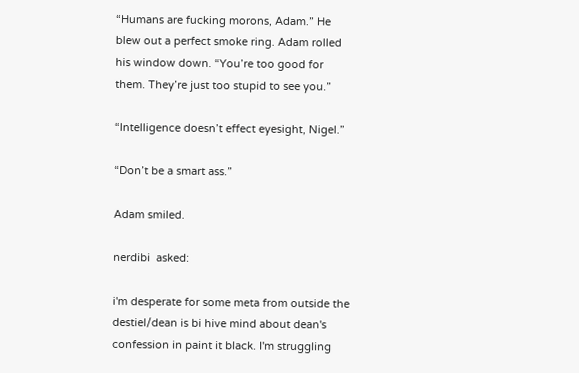“Humans are fucking morons, Adam.” He blew out a perfect smoke ring. Adam rolled his window down. “You’re too good for them. They’re just too stupid to see you.”

“Intelligence doesn’t effect eyesight, Nigel.”

“Don’t be a smart ass.”

Adam smiled.

nerdibi  asked:

i'm desperate for some meta from outside the destiel/dean is bi hive mind about dean's confession in paint it black. I'm struggling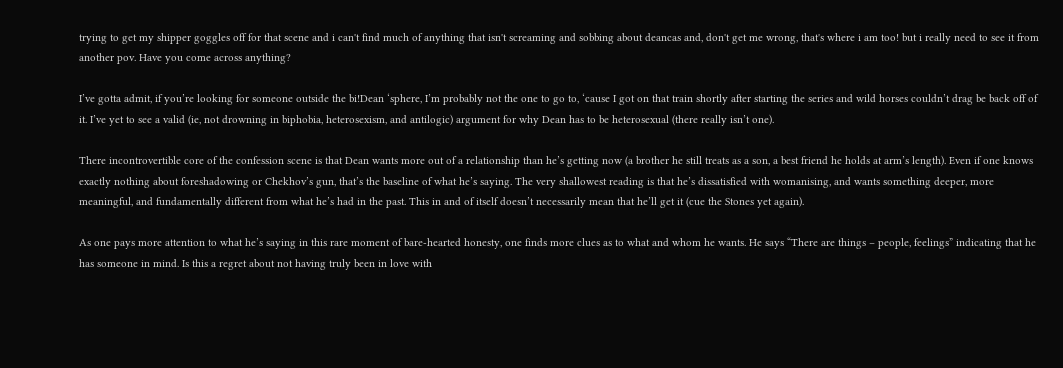trying to get my shipper goggles off for that scene and i can't find much of anything that isn't screaming and sobbing about deancas and, don't get me wrong, that's where i am too! but i really need to see it from another pov. Have you come across anything?

I’ve gotta admit, if you’re looking for someone outside the bi!Dean ‘sphere, I’m probably not the one to go to, ‘cause I got on that train shortly after starting the series and wild horses couldn’t drag be back off of it. I’ve yet to see a valid (ie, not drowning in biphobia, heterosexism, and antilogic) argument for why Dean has to be heterosexual (there really isn’t one).

There incontrovertible core of the confession scene is that Dean wants more out of a relationship than he’s getting now (a brother he still treats as a son, a best friend he holds at arm’s length). Even if one knows exactly nothing about foreshadowing or Chekhov’s gun, that’s the baseline of what he’s saying. The very shallowest reading is that he’s dissatisfied with womanising, and wants something deeper, more meaningful, and fundamentally different from what he’s had in the past. This in and of itself doesn’t necessarily mean that he’ll get it (cue the Stones yet again).

As one pays more attention to what he’s saying in this rare moment of bare-hearted honesty, one finds more clues as to what and whom he wants. He says “There are things – people, feelings” indicating that he has someone in mind. Is this a regret about not having truly been in love with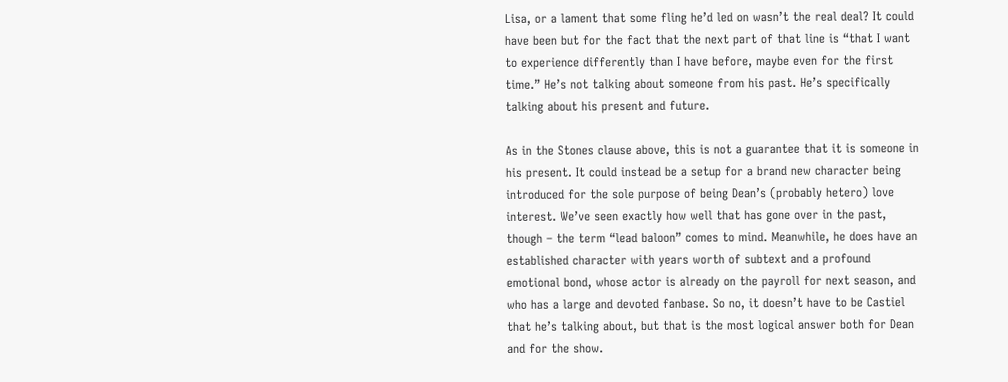Lisa, or a lament that some fling he’d led on wasn’t the real deal? It could have been but for the fact that the next part of that line is “that I want to experience differently than I have before, maybe even for the first time.” He’s not talking about someone from his past. He’s specifically talking about his present and future.

As in the Stones clause above, this is not a guarantee that it is someone in his present. It could instead be a setup for a brand new character being introduced for the sole purpose of being Dean’s (probably hetero) love interest. We’ve seen exactly how well that has gone over in the past, though – the term “lead baloon” comes to mind. Meanwhile, he does have an established character with years worth of subtext and a profound emotional bond, whose actor is already on the payroll for next season, and who has a large and devoted fanbase. So no, it doesn’t have to be Castiel that he’s talking about, but that is the most logical answer both for Dean and for the show.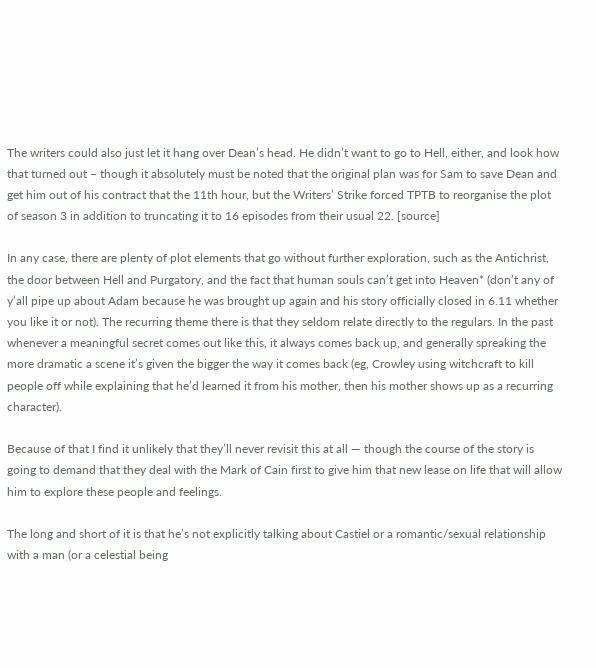The writers could also just let it hang over Dean’s head. He didn’t want to go to Hell, either, and look how that turned out – though it absolutely must be noted that the original plan was for Sam to save Dean and get him out of his contract that the 11th hour, but the Writers’ Strike forced TPTB to reorganise the plot of season 3 in addition to truncating it to 16 episodes from their usual 22. [source]

In any case, there are plenty of plot elements that go without further exploration, such as the Antichrist, the door between Hell and Purgatory, and the fact that human souls can’t get into Heaven* (don’t any of y’all pipe up about Adam because he was brought up again and his story officially closed in 6.11 whether you like it or not). The recurring theme there is that they seldom relate directly to the regulars. In the past whenever a meaningful secret comes out like this, it always comes back up, and generally spreaking the more dramatic a scene it’s given the bigger the way it comes back (eg, Crowley using witchcraft to kill people off while explaining that he’d learned it from his mother, then his mother shows up as a recurring character).

Because of that I find it unlikely that they’ll never revisit this at all — though the course of the story is going to demand that they deal with the Mark of Cain first to give him that new lease on life that will allow him to explore these people and feelings.

The long and short of it is that he’s not explicitly talking about Castiel or a romantic/sexual relationship with a man (or a celestial being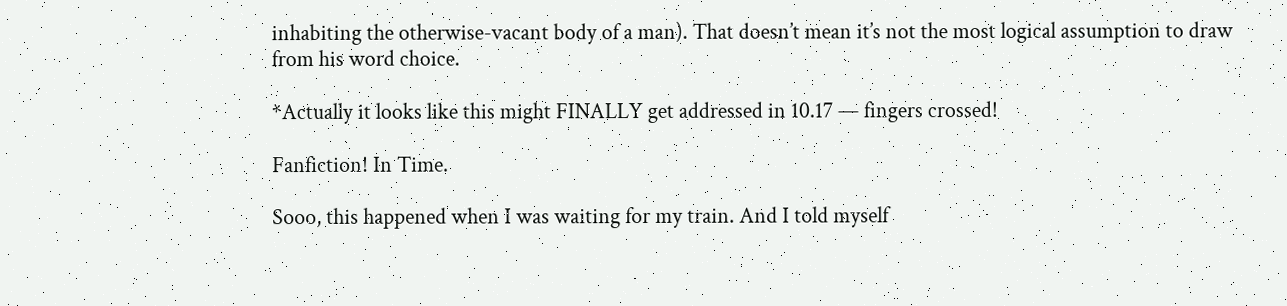inhabiting the otherwise-vacant body of a man). That doesn’t mean it’s not the most logical assumption to draw from his word choice.

*Actually it looks like this might FINALLY get addressed in 10.17 — fingers crossed!

Fanfiction! In Time.

Sooo, this happened when I was waiting for my train. And I told myself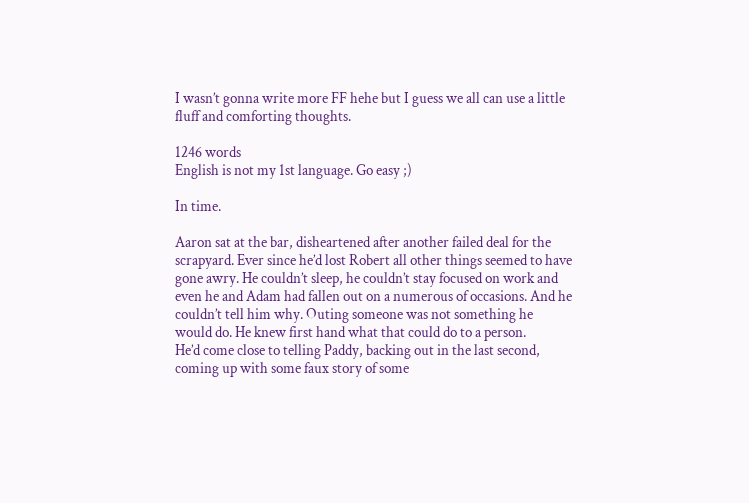I wasn’t gonna write more FF hehe but I guess we all can use a little fluff and comforting thoughts.

1246 words
English is not my 1st language. Go easy ;)

In time.

Aaron sat at the bar, disheartened after another failed deal for the scrapyard. Ever since he’d lost Robert all other things seemed to have gone awry. He couldn’t sleep, he couldn’t stay focused on work and even he and Adam had fallen out on a numerous of occasions. And he couldn’t tell him why. Outing someone was not something he would do. He knew first hand what that could do to a person.
He’d come close to telling Paddy, backing out in the last second, coming up with some faux story of some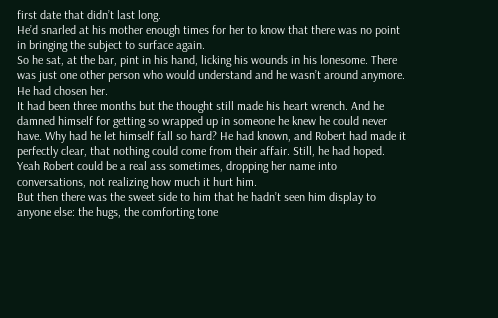first date that didn’t last long.
He’d snarled at his mother enough times for her to know that there was no point in bringing the subject to surface again.
So he sat, at the bar, pint in his hand, licking his wounds in his lonesome. There was just one other person who would understand and he wasn’t around anymore.
He had chosen her.
It had been three months but the thought still made his heart wrench. And he damned himself for getting so wrapped up in someone he knew he could never have. Why had he let himself fall so hard? He had known, and Robert had made it perfectly clear, that nothing could come from their affair. Still, he had hoped. Yeah Robert could be a real ass sometimes, dropping her name into conversations, not realizing how much it hurt him.
But then there was the sweet side to him that he hadn’t seen him display to anyone else: the hugs, the comforting tone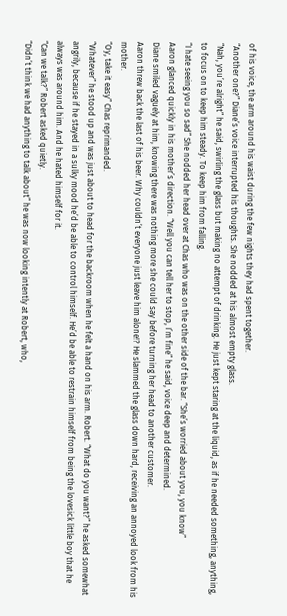of his voice, the arm around his waist during the few nights they had spent together.
“Another one?” Diane’s voice interrupted his thoughts. She nodded at his almost empty glass.
“Nah, you’re alright” he said, swirling the glass but making no attempt of drinking. He just kept staring at the liquid, as if he needed something, anything, to focus on to keep him steady. To keep him from falling.
“I hate seeing you so sad” She nodded her head over at Chas who was on the other side of the bar. “She’s worried about you, you know”
Aaron glanced quickly in his mother’s direction. “Well you can tell her to stop, I’m fine” he said, voice deep and determined.
Diane smiled vaguely at him, knowing there was nothing more she could say before turning her head to another customer.
Aaron threw back the last of his beer. Why couldn’t everyone just leave him alone!? He slammed the glass down hard, receiving an annoyed look from his mother.
“Oy, take it easy” Chas reprimanded.
“Whatever” he stood up and was just about to head for the backroom when he felt a hand on his arm. Robert. “What do you want?” he asked somewhat angrily, because if he stayed in a sulky mood he’d be able to control himself. He’d be able to restrain himself from being the lovesick little boy that he always was around him. And he hated himself for it.
“Can we talk?” Robert asked quietly.
“Didn’t think we had anything to talk about” he was now looking intently at Robert, who,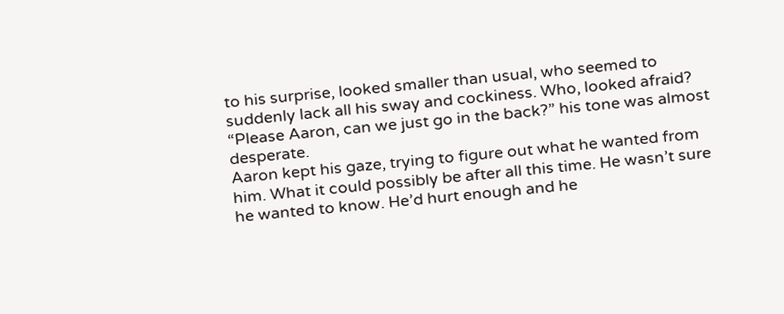to his surprise, looked smaller than usual, who seemed to suddenly lack all his sway and cockiness. Who, looked afraid?
“Please Aaron, can we just go in the back?” his tone was almost desperate.
Aaron kept his gaze, trying to figure out what he wanted from him. What it could possibly be after all this time. He wasn’t sure he wanted to know. He’d hurt enough and he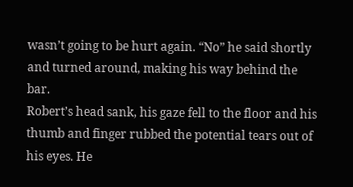wasn’t going to be hurt again. “No” he said shortly and turned around, making his way behind the bar.
Robert’s head sank, his gaze fell to the floor and his thumb and finger rubbed the potential tears out of his eyes. He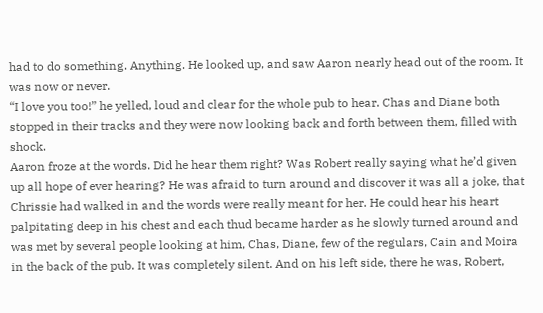had to do something. Anything. He looked up, and saw Aaron nearly head out of the room. It was now or never.
“I love you too!” he yelled, loud and clear for the whole pub to hear. Chas and Diane both stopped in their tracks and they were now looking back and forth between them, filled with shock.
Aaron froze at the words. Did he hear them right? Was Robert really saying what he’d given up all hope of ever hearing? He was afraid to turn around and discover it was all a joke, that Chrissie had walked in and the words were really meant for her. He could hear his heart palpitating deep in his chest and each thud became harder as he slowly turned around and was met by several people looking at him, Chas, Diane, few of the regulars, Cain and Moira in the back of the pub. It was completely silent. And on his left side, there he was, Robert,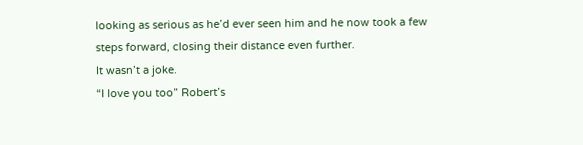looking as serious as he’d ever seen him and he now took a few steps forward, closing their distance even further.
It wasn’t a joke.
“I love you too” Robert’s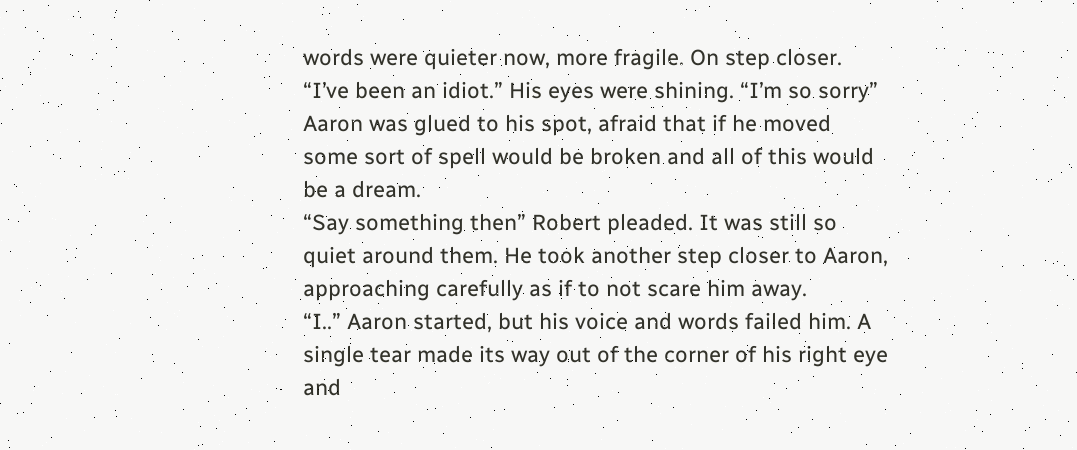words were quieter now, more fragile. On step closer. “I’ve been an idiot.” His eyes were shining. “I’m so sorry”
Aaron was glued to his spot, afraid that if he moved some sort of spell would be broken and all of this would be a dream.
“Say something then” Robert pleaded. It was still so quiet around them. He took another step closer to Aaron, approaching carefully as if to not scare him away.
“I..” Aaron started, but his voice and words failed him. A single tear made its way out of the corner of his right eye and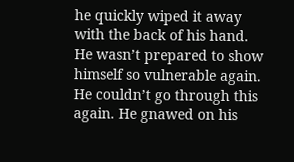he quickly wiped it away with the back of his hand. He wasn’t prepared to show himself so vulnerable again. He couldn’t go through this again. He gnawed on his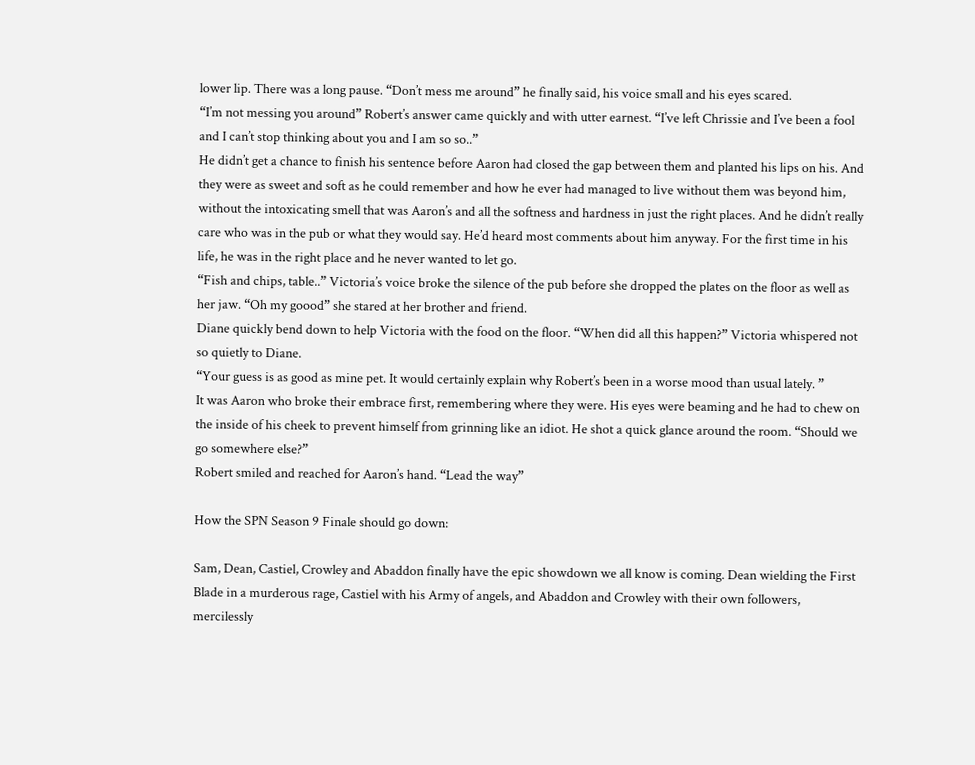lower lip. There was a long pause. “Don’t mess me around” he finally said, his voice small and his eyes scared.
“I’m not messing you around” Robert’s answer came quickly and with utter earnest. “I’ve left Chrissie and I’ve been a fool and I can’t stop thinking about you and I am so so..”
He didn’t get a chance to finish his sentence before Aaron had closed the gap between them and planted his lips on his. And they were as sweet and soft as he could remember and how he ever had managed to live without them was beyond him, without the intoxicating smell that was Aaron’s and all the softness and hardness in just the right places. And he didn’t really care who was in the pub or what they would say. He’d heard most comments about him anyway. For the first time in his life, he was in the right place and he never wanted to let go.
“Fish and chips, table..” Victoria’s voice broke the silence of the pub before she dropped the plates on the floor as well as her jaw. “Oh my goood” she stared at her brother and friend.
Diane quickly bend down to help Victoria with the food on the floor. “When did all this happen?” Victoria whispered not so quietly to Diane.
“Your guess is as good as mine pet. It would certainly explain why Robert’s been in a worse mood than usual lately. ”
It was Aaron who broke their embrace first, remembering where they were. His eyes were beaming and he had to chew on the inside of his cheek to prevent himself from grinning like an idiot. He shot a quick glance around the room. “Should we go somewhere else?”
Robert smiled and reached for Aaron’s hand. “Lead the way”

How the SPN Season 9 Finale should go down:

Sam, Dean, Castiel, Crowley and Abaddon finally have the epic showdown we all know is coming. Dean wielding the First Blade in a murderous rage, Castiel with his Army of angels, and Abaddon and Crowley with their own followers, mercilessly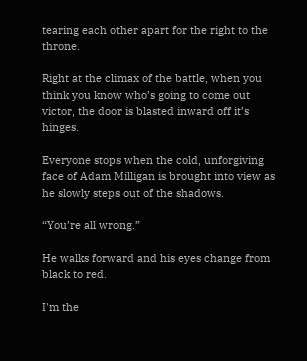tearing each other apart for the right to the throne.

Right at the climax of the battle, when you think you know who’s going to come out victor, the door is blasted inward off it’s hinges.

Everyone stops when the cold, unforgiving face of Adam Milligan is brought into view as he slowly steps out of the shadows.

“You’re all wrong.”

He walks forward and his eyes change from black to red.

I'm the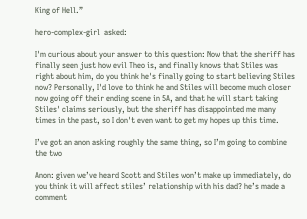King of Hell.”

hero-complex-girl  asked:

I'm curious about your answer to this question: Now that the sheriff has finally seen just how evil Theo is, and finally knows that Stiles was right about him, do you think he's finally going to start believing Stiles now? Personally, I'd love to think he and Stiles will become much closer now going off their ending scene in 5A, and that he will start taking Stiles' claims seriously, but the sheriff has disappointed me many times in the past, so I don't even want to get my hopes up this time.

I’ve got an anon asking roughly the same thing, so I’m going to combine the two

Anon: given we’ve heard Scott and Stiles won’t make up immediately, do you think it will affect stiles’ relationship with his dad? he’s made a comment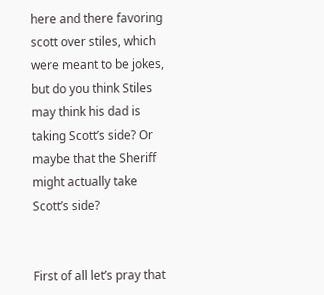here and there favoring scott over stiles, which were meant to be jokes, but do you think Stiles may think his dad is taking Scott’s side? Or maybe that the Sheriff might actually take Scott’s side?


First of all let’s pray that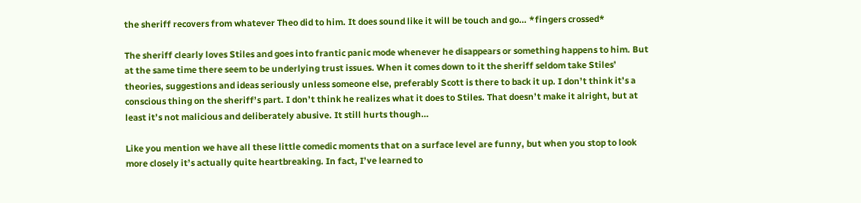the sheriff recovers from whatever Theo did to him. It does sound like it will be touch and go… *fingers crossed*

The sheriff clearly loves Stiles and goes into frantic panic mode whenever he disappears or something happens to him. But at the same time there seem to be underlying trust issues. When it comes down to it the sheriff seldom take Stiles’ theories, suggestions and ideas seriously unless someone else, preferably Scott is there to back it up. I don’t think it’s a conscious thing on the sheriff’s part. I don’t think he realizes what it does to Stiles. That doesn’t make it alright, but at least it’s not malicious and deliberately abusive. It still hurts though…

Like you mention we have all these little comedic moments that on a surface level are funny, but when you stop to look more closely it’s actually quite heartbreaking. In fact, I’ve learned to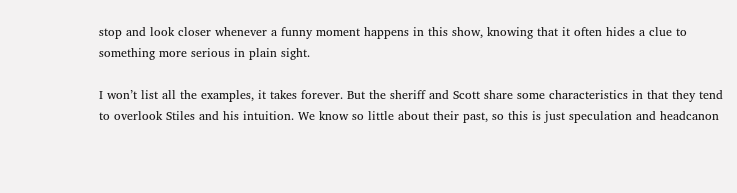stop and look closer whenever a funny moment happens in this show, knowing that it often hides a clue to something more serious in plain sight.

I won’t list all the examples, it takes forever. But the sheriff and Scott share some characteristics in that they tend to overlook Stiles and his intuition. We know so little about their past, so this is just speculation and headcanon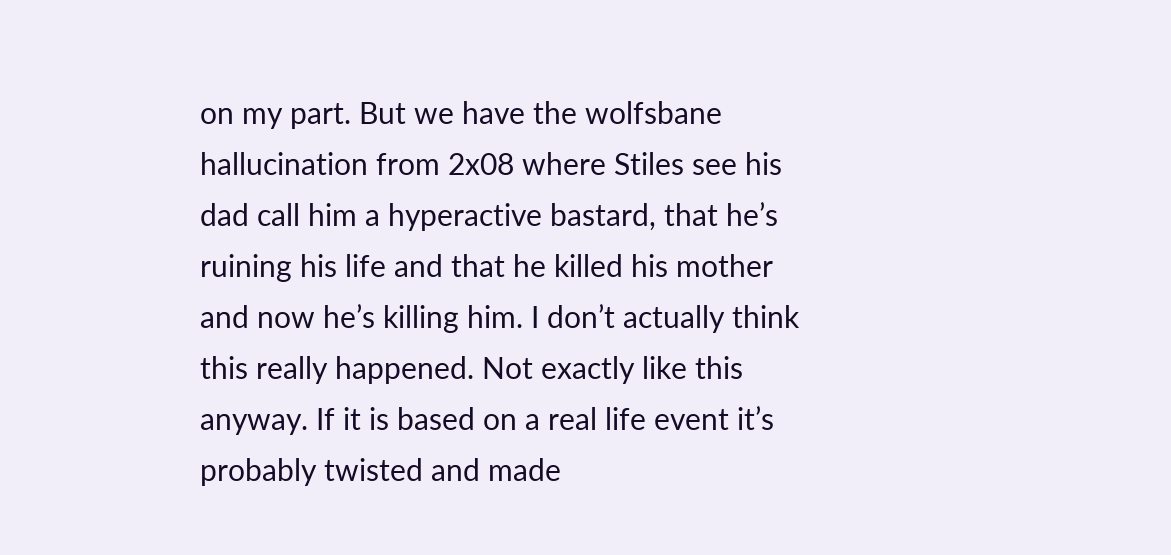on my part. But we have the wolfsbane hallucination from 2x08 where Stiles see his dad call him a hyperactive bastard, that he’s ruining his life and that he killed his mother and now he’s killing him. I don’t actually think this really happened. Not exactly like this anyway. If it is based on a real life event it’s probably twisted and made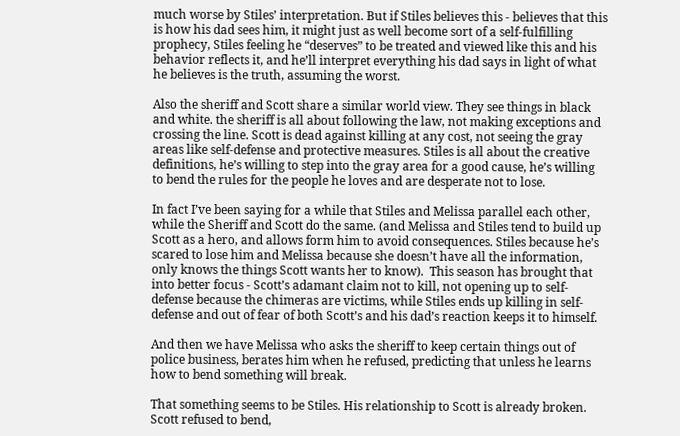much worse by Stiles’ interpretation. But if Stiles believes this - believes that this is how his dad sees him, it might just as well become sort of a self-fulfilling prophecy, Stiles feeling he “deserves” to be treated and viewed like this and his behavior reflects it, and he’ll interpret everything his dad says in light of what he believes is the truth, assuming the worst.

Also the sheriff and Scott share a similar world view. They see things in black and white. the sheriff is all about following the law, not making exceptions and crossing the line. Scott is dead against killing at any cost, not seeing the gray areas like self-defense and protective measures. Stiles is all about the creative definitions, he’s willing to step into the gray area for a good cause, he’s willing to bend the rules for the people he loves and are desperate not to lose.

In fact I’ve been saying for a while that Stiles and Melissa parallel each other, while the Sheriff and Scott do the same. (and Melissa and Stiles tend to build up Scott as a hero, and allows form him to avoid consequences. Stiles because he’s scared to lose him and Melissa because she doesn’t have all the information, only knows the things Scott wants her to know).  This season has brought that into better focus - Scott’s adamant claim not to kill, not opening up to self-defense because the chimeras are victims, while Stiles ends up killing in self-defense and out of fear of both Scott’s and his dad’s reaction keeps it to himself.

And then we have Melissa who asks the sheriff to keep certain things out of police business, berates him when he refused, predicting that unless he learns how to bend something will break.

That something seems to be Stiles. His relationship to Scott is already broken. Scott refused to bend,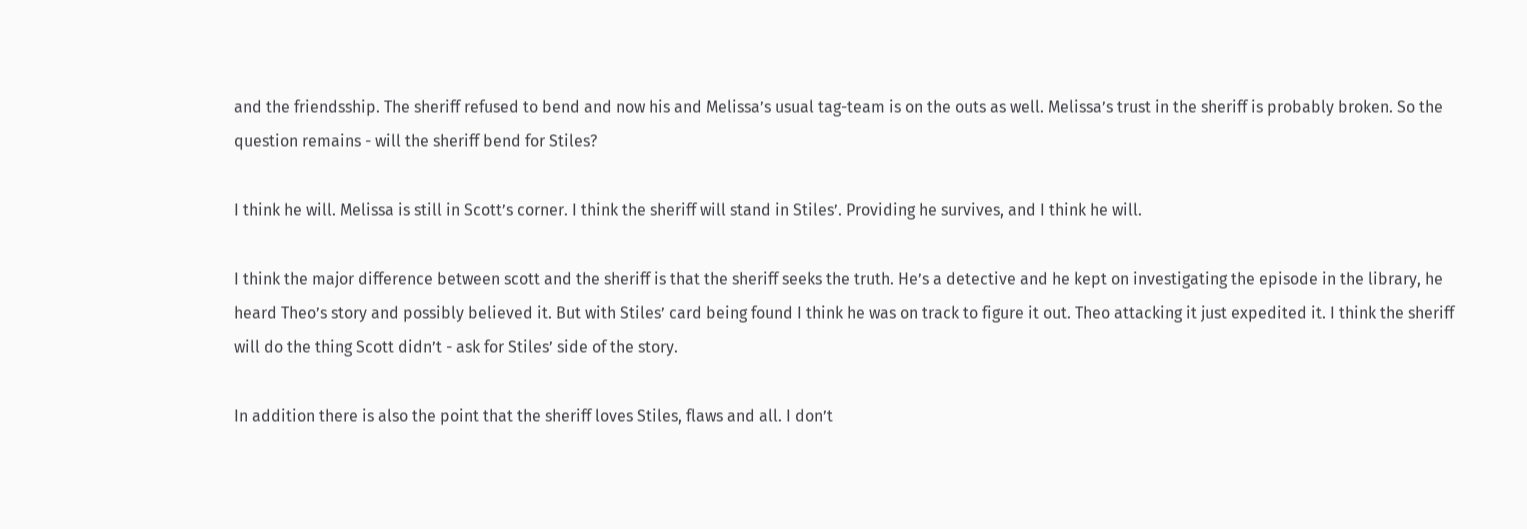and the friendsship. The sheriff refused to bend and now his and Melissa’s usual tag-team is on the outs as well. Melissa’s trust in the sheriff is probably broken. So the question remains - will the sheriff bend for Stiles?

I think he will. Melissa is still in Scott’s corner. I think the sheriff will stand in Stiles’. Providing he survives, and I think he will.

I think the major difference between scott and the sheriff is that the sheriff seeks the truth. He’s a detective and he kept on investigating the episode in the library, he heard Theo’s story and possibly believed it. But with Stiles’ card being found I think he was on track to figure it out. Theo attacking it just expedited it. I think the sheriff will do the thing Scott didn’t - ask for Stiles’ side of the story.

In addition there is also the point that the sheriff loves Stiles, flaws and all. I don’t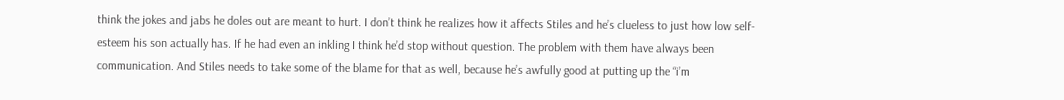think the jokes and jabs he doles out are meant to hurt. I don’t think he realizes how it affects Stiles and he’s clueless to just how low self-esteem his son actually has. If he had even an inkling I think he’d stop without question. The problem with them have always been communication. And Stiles needs to take some of the blame for that as well, because he’s awfully good at putting up the “i’m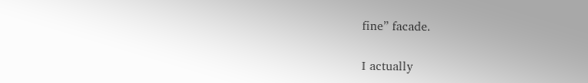fine” facade.

I actually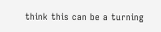think this can be a turning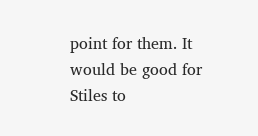point for them. It would be good for Stiles to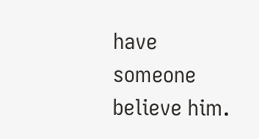have someone believe him.